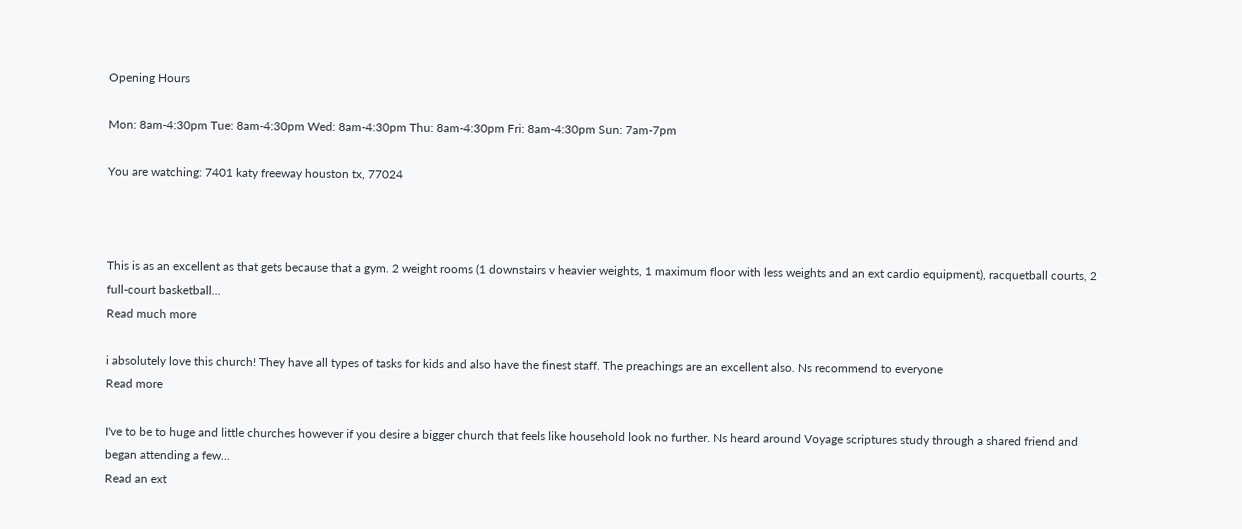Opening Hours

Mon: 8am-4:30pm Tue: 8am-4:30pm Wed: 8am-4:30pm Thu: 8am-4:30pm Fri: 8am-4:30pm Sun: 7am-7pm

You are watching: 7401 katy freeway houston tx, 77024



This is as an excellent as that gets because that a gym. 2 weight rooms (1 downstairs v heavier weights, 1 maximum floor with less weights and an ext cardio equipment), racquetball courts, 2 full-court basketball...
Read much more

i absolutely love this church! They have all types of tasks for kids and also have the finest staff. The preachings are an excellent also. Ns recommend to everyone
Read more

I've to be to huge and little churches however if you desire a bigger church that feels like household look no further. Ns heard around Voyage scriptures study through a shared friend and began attending a few...
Read an ext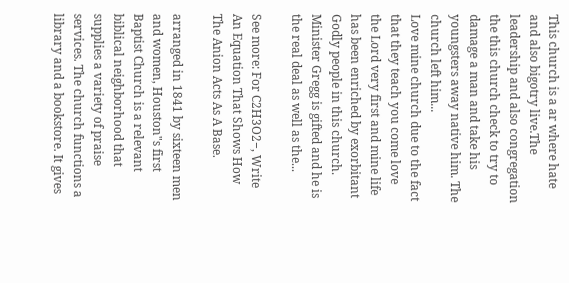This church is a ar where hate and also bigotry live.The leadership and also congregation the this church check to try to damage a man and take his youngsters away native him. The church left him...
Love mine church due to the fact that they teach you come love the Lord very first and mine life has been enriched by exorbitant Godly people in this church. Minister Gregg is gifted and he is the real deal as well as the...

See more: For C2H3O2−, Write An Equation That Shows How The Anion Acts As A Base.

arranged in 1841 by sixteen men and women, Houston"s first Baptist Church is a relevant biblical neighborhood that supplies a variety of praise services. The church functions a library and a bookstore. It gives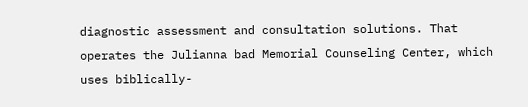diagnostic assessment and consultation solutions. That operates the Julianna bad Memorial Counseling Center, which uses biblically-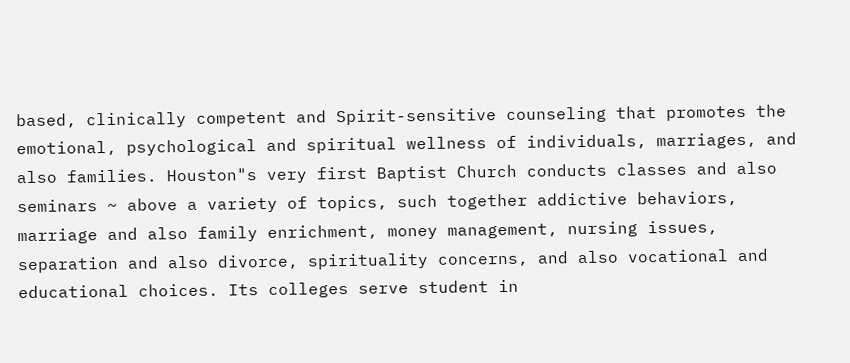based, clinically competent and Spirit-sensitive counseling that promotes the emotional, psychological and spiritual wellness of individuals, marriages, and also families. Houston"s very first Baptist Church conducts classes and also seminars ~ above a variety of topics, such together addictive behaviors, marriage and also family enrichment, money management, nursing issues, separation and also divorce, spirituality concerns, and also vocational and educational choices. Its colleges serve student in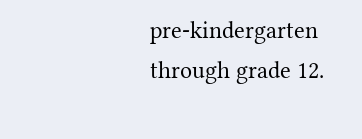pre-kindergarten through grade 12.